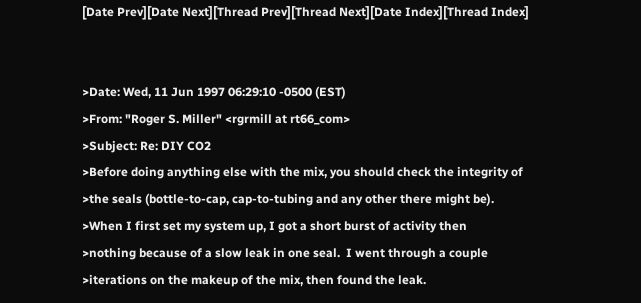[Date Prev][Date Next][Thread Prev][Thread Next][Date Index][Thread Index]


>Date: Wed, 11 Jun 1997 06:29:10 -0500 (EST)
>From: "Roger S. Miller" <rgrmill at rt66_com>
>Subject: Re: DIY CO2
>Before doing anything else with the mix, you should check the integrity of
>the seals (bottle-to-cap, cap-to-tubing and any other there might be).
>When I first set my system up, I got a short burst of activity then
>nothing because of a slow leak in one seal.  I went through a couple
>iterations on the makeup of the mix, then found the leak.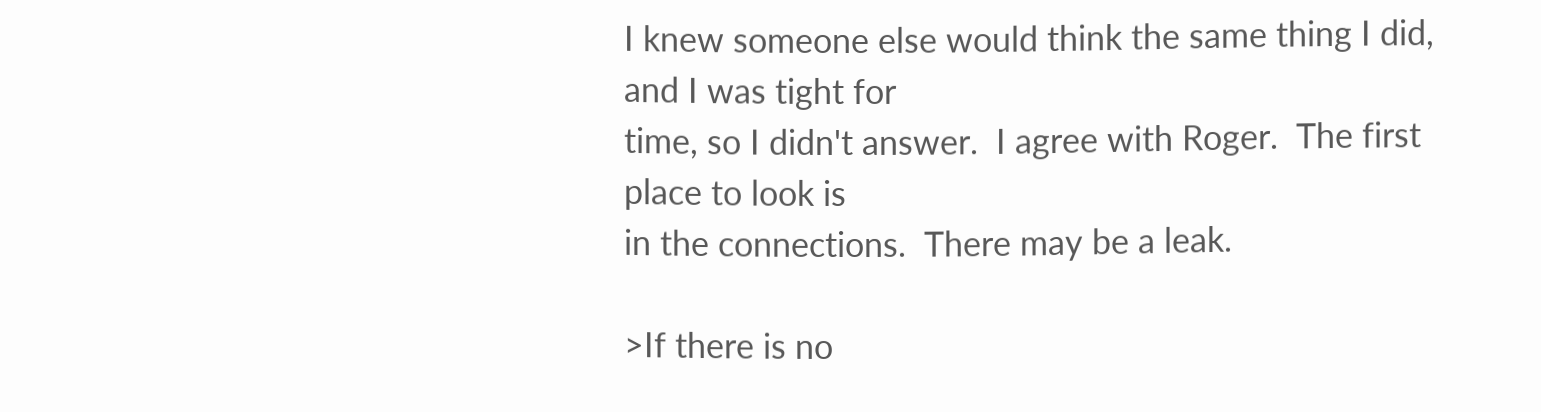I knew someone else would think the same thing I did, and I was tight for
time, so I didn't answer.  I agree with Roger.  The first place to look is
in the connections.  There may be a leak.

>If there is no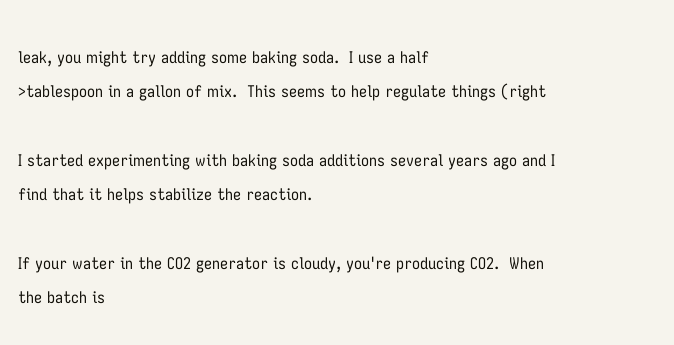leak, you might try adding some baking soda.  I use a half
>tablespoon in a gallon of mix.  This seems to help regulate things (right

I started experimenting with baking soda additions several years ago and I
find that it helps stabilize the reaction.

If your water in the CO2 generator is cloudy, you're producing CO2.  When
the batch is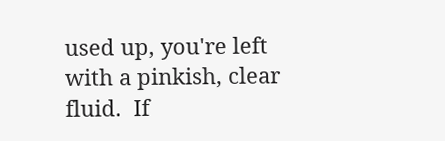used up, you're left with a pinkish, clear fluid.  If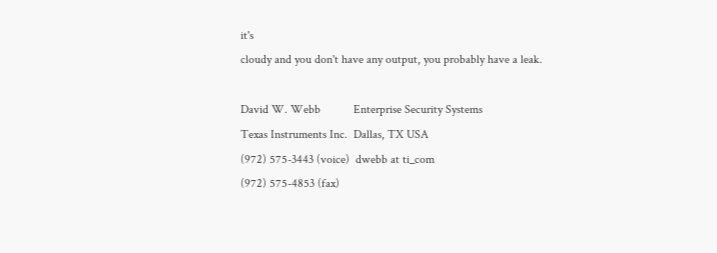it's
cloudy and you don't have any output, you probably have a leak.

David W. Webb           Enterprise Security Systems
Texas Instruments Inc.  Dallas, TX USA
(972) 575-3443 (voice)  dwebb at ti_com
(972) 575-4853 (fax)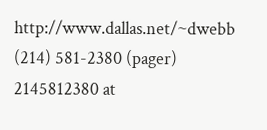http://www.dallas.net/~dwebb
(214) 581-2380 (pager)  2145812380 at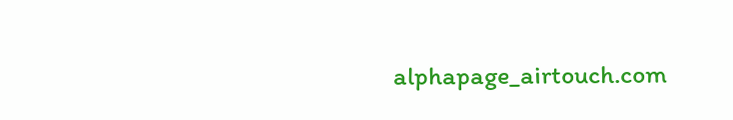alphapage_airtouch.com